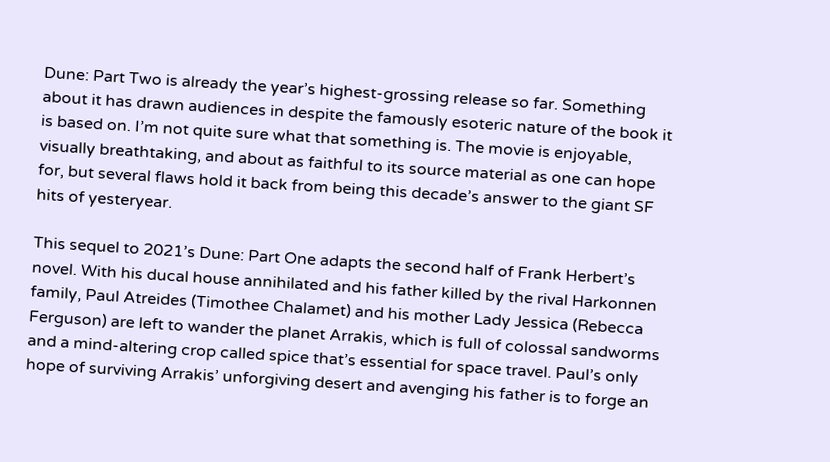Dune: Part Two is already the year’s highest-grossing release so far. Something about it has drawn audiences in despite the famously esoteric nature of the book it is based on. I’m not quite sure what that something is. The movie is enjoyable, visually breathtaking, and about as faithful to its source material as one can hope for, but several flaws hold it back from being this decade’s answer to the giant SF hits of yesteryear.

This sequel to 2021’s Dune: Part One adapts the second half of Frank Herbert’s novel. With his ducal house annihilated and his father killed by the rival Harkonnen family, Paul Atreides (Timothee Chalamet) and his mother Lady Jessica (Rebecca Ferguson) are left to wander the planet Arrakis, which is full of colossal sandworms and a mind-altering crop called spice that’s essential for space travel. Paul’s only hope of surviving Arrakis’ unforgiving desert and avenging his father is to forge an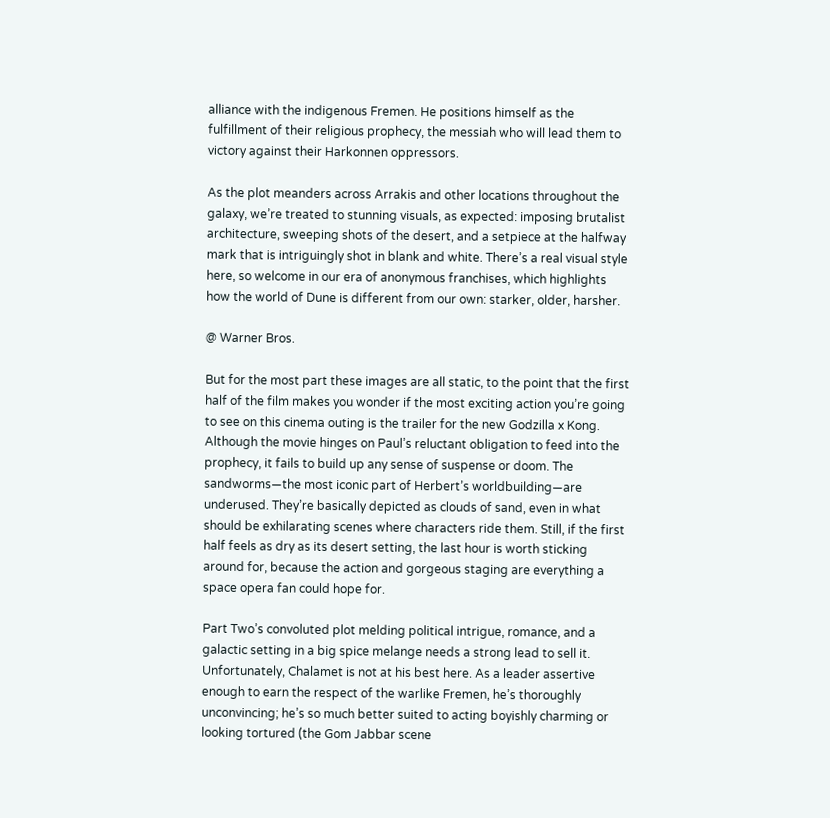alliance with the indigenous Fremen. He positions himself as the fulfillment of their religious prophecy, the messiah who will lead them to victory against their Harkonnen oppressors.

As the plot meanders across Arrakis and other locations throughout the galaxy, we’re treated to stunning visuals, as expected: imposing brutalist architecture, sweeping shots of the desert, and a setpiece at the halfway mark that is intriguingly shot in blank and white. There’s a real visual style here, so welcome in our era of anonymous franchises, which highlights how the world of Dune is different from our own: starker, older, harsher.

@ Warner Bros.

But for the most part these images are all static, to the point that the first half of the film makes you wonder if the most exciting action you’re going to see on this cinema outing is the trailer for the new Godzilla x Kong. Although the movie hinges on Paul’s reluctant obligation to feed into the prophecy, it fails to build up any sense of suspense or doom. The sandworms—the most iconic part of Herbert’s worldbuilding—are underused. They’re basically depicted as clouds of sand, even in what should be exhilarating scenes where characters ride them. Still, if the first half feels as dry as its desert setting, the last hour is worth sticking around for, because the action and gorgeous staging are everything a space opera fan could hope for.

Part Two’s convoluted plot melding political intrigue, romance, and a galactic setting in a big spice melange needs a strong lead to sell it. Unfortunately, Chalamet is not at his best here. As a leader assertive enough to earn the respect of the warlike Fremen, he’s thoroughly unconvincing; he’s so much better suited to acting boyishly charming or looking tortured (the Gom Jabbar scene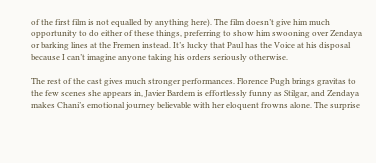of the first film is not equalled by anything here). The film doesn’t give him much opportunity to do either of these things, preferring to show him swooning over Zendaya or barking lines at the Fremen instead. It’s lucky that Paul has the Voice at his disposal because I can’t imagine anyone taking his orders seriously otherwise.

The rest of the cast gives much stronger performances. Florence Pugh brings gravitas to the few scenes she appears in, Javier Bardem is effortlessly funny as Stilgar, and Zendaya makes Chani’s emotional journey believable with her eloquent frowns alone. The surprise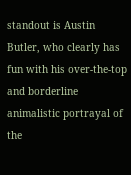standout is Austin Butler, who clearly has fun with his over-the-top and borderline animalistic portrayal of the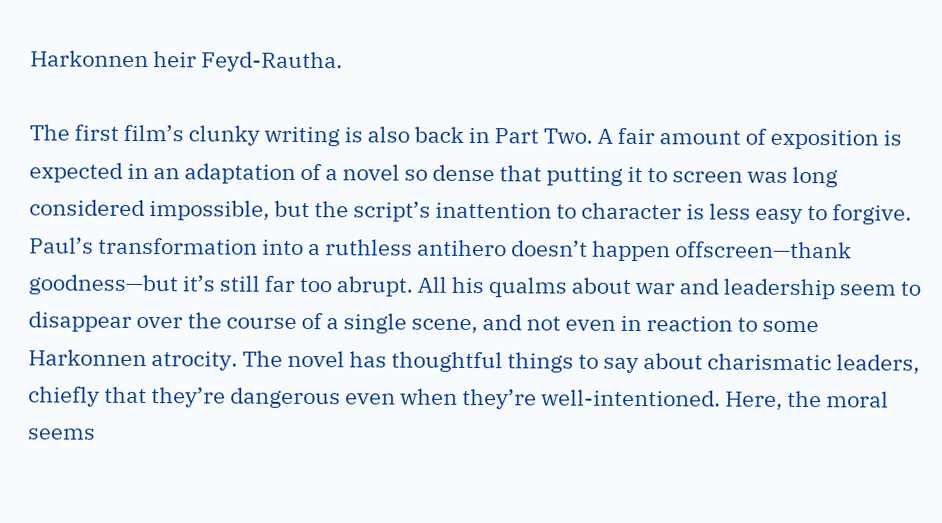Harkonnen heir Feyd-Rautha.

The first film’s clunky writing is also back in Part Two. A fair amount of exposition is expected in an adaptation of a novel so dense that putting it to screen was long considered impossible, but the script’s inattention to character is less easy to forgive. Paul’s transformation into a ruthless antihero doesn’t happen offscreen—thank goodness—but it’s still far too abrupt. All his qualms about war and leadership seem to disappear over the course of a single scene, and not even in reaction to some Harkonnen atrocity. The novel has thoughtful things to say about charismatic leaders, chiefly that they’re dangerous even when they’re well-intentioned. Here, the moral seems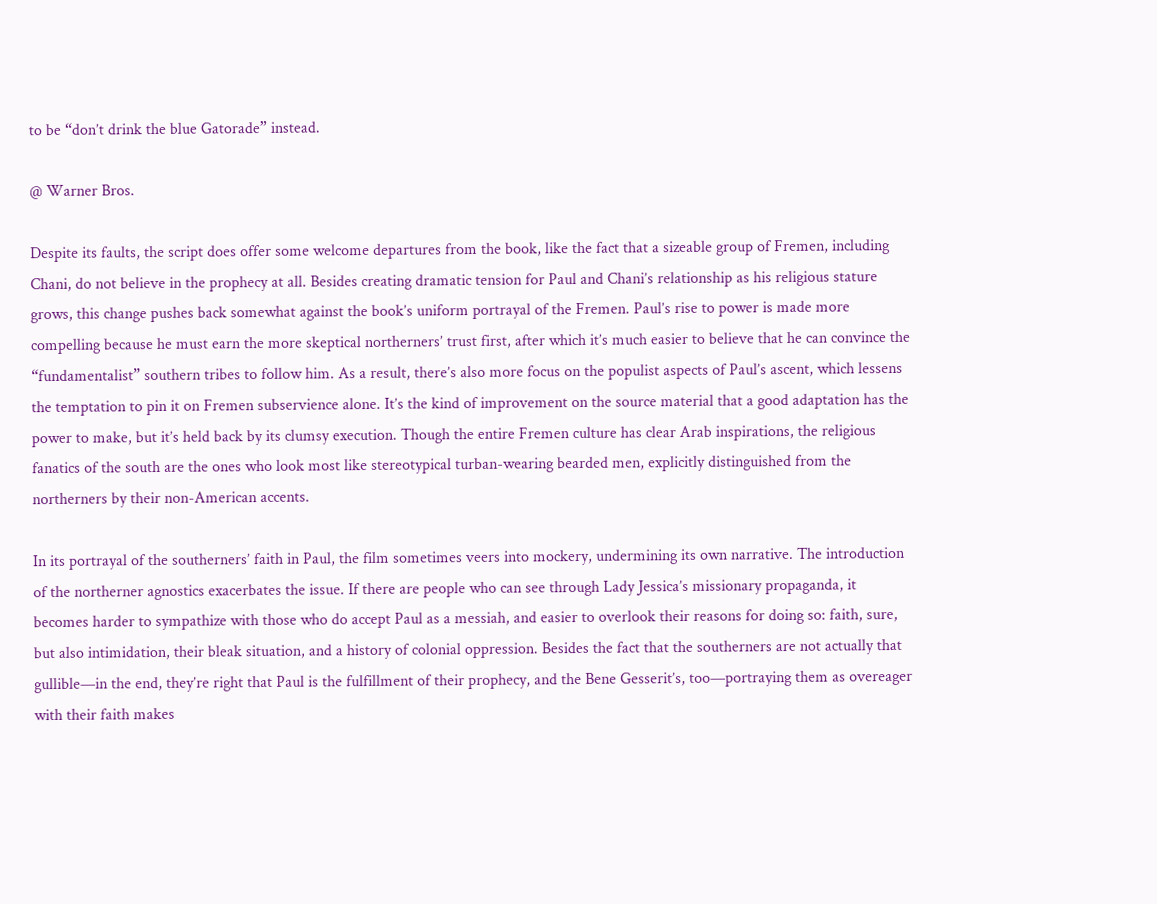to be “don’t drink the blue Gatorade” instead.

@ Warner Bros.

Despite its faults, the script does offer some welcome departures from the book, like the fact that a sizeable group of Fremen, including Chani, do not believe in the prophecy at all. Besides creating dramatic tension for Paul and Chani’s relationship as his religious stature grows, this change pushes back somewhat against the book’s uniform portrayal of the Fremen. Paul’s rise to power is made more compelling because he must earn the more skeptical northerners’ trust first, after which it’s much easier to believe that he can convince the “fundamentalist” southern tribes to follow him. As a result, there’s also more focus on the populist aspects of Paul’s ascent, which lessens the temptation to pin it on Fremen subservience alone. It’s the kind of improvement on the source material that a good adaptation has the power to make, but it’s held back by its clumsy execution. Though the entire Fremen culture has clear Arab inspirations, the religious fanatics of the south are the ones who look most like stereotypical turban-wearing bearded men, explicitly distinguished from the northerners by their non-American accents.

In its portrayal of the southerners’ faith in Paul, the film sometimes veers into mockery, undermining its own narrative. The introduction of the northerner agnostics exacerbates the issue. If there are people who can see through Lady Jessica’s missionary propaganda, it becomes harder to sympathize with those who do accept Paul as a messiah, and easier to overlook their reasons for doing so: faith, sure, but also intimidation, their bleak situation, and a history of colonial oppression. Besides the fact that the southerners are not actually that gullible—in the end, they’re right that Paul is the fulfillment of their prophecy, and the Bene Gesserit’s, too—portraying them as overeager with their faith makes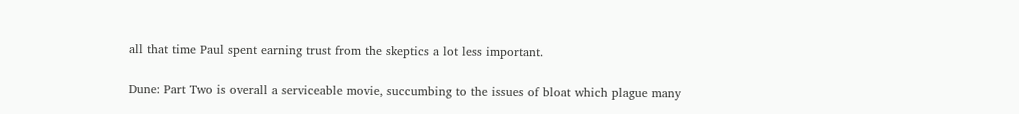all that time Paul spent earning trust from the skeptics a lot less important.

Dune: Part Two is overall a serviceable movie, succumbing to the issues of bloat which plague many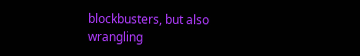blockbusters, but also wrangling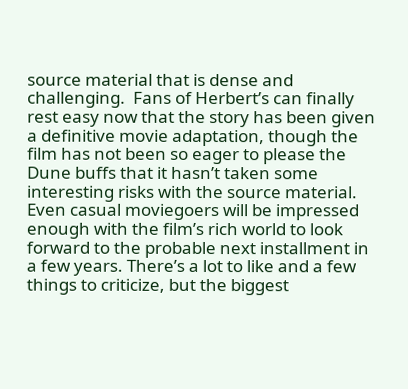source material that is dense and challenging.  Fans of Herbert’s can finally rest easy now that the story has been given a definitive movie adaptation, though the film has not been so eager to please the Dune buffs that it hasn’t taken some interesting risks with the source material. Even casual moviegoers will be impressed enough with the film’s rich world to look forward to the probable next installment in a few years. There’s a lot to like and a few things to criticize, but the biggest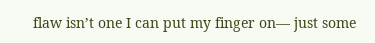flaw isn’t one I can put my finger on— just some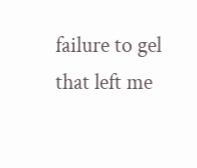failure to gel that left me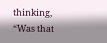thinking, “Was that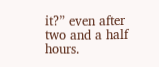it?” even after two and a half hours.